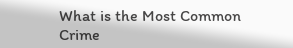What is the Most Common Crime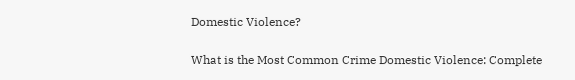Domestic Violence?

What is the Most Common Crime Domestic Violence: Complete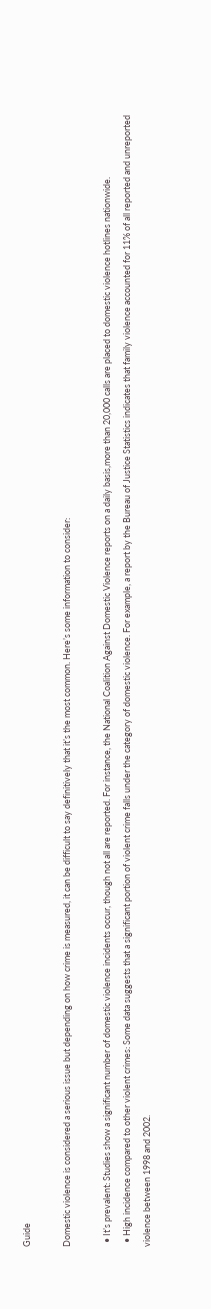Guide

Domestic violence is considered a serious issue but depending on how crime is measured, it can be difficult to say definitively that it’s the most common. Here’s some information to consider:

  • It’s prevalent: Studies show a significant number of domestic violence incidents occur, though not all are reported. For instance, the National Coalition Against Domestic Violence reports on a daily basis,more than 20,000 calls are placed to domestic violence hotlines nationwide.
  • High incidence compared to other violent crimes: Some data suggests that a significant portion of violent crime falls under the category of domestic violence. For example, a report by the Bureau of Justice Statistics indicates that family violence accounted for 11% of all reported and unreported violence between 1998 and 2002.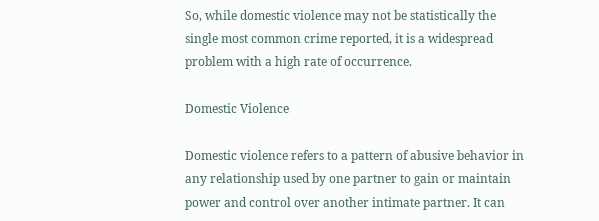So, while domestic violence may not be statistically the single most common crime reported, it is a widespread problem with a high rate of occurrence.

Domestic Violence

Domestic violence refers to a pattern of abusive behavior in any relationship used by one partner to gain or maintain power and control over another intimate partner. It can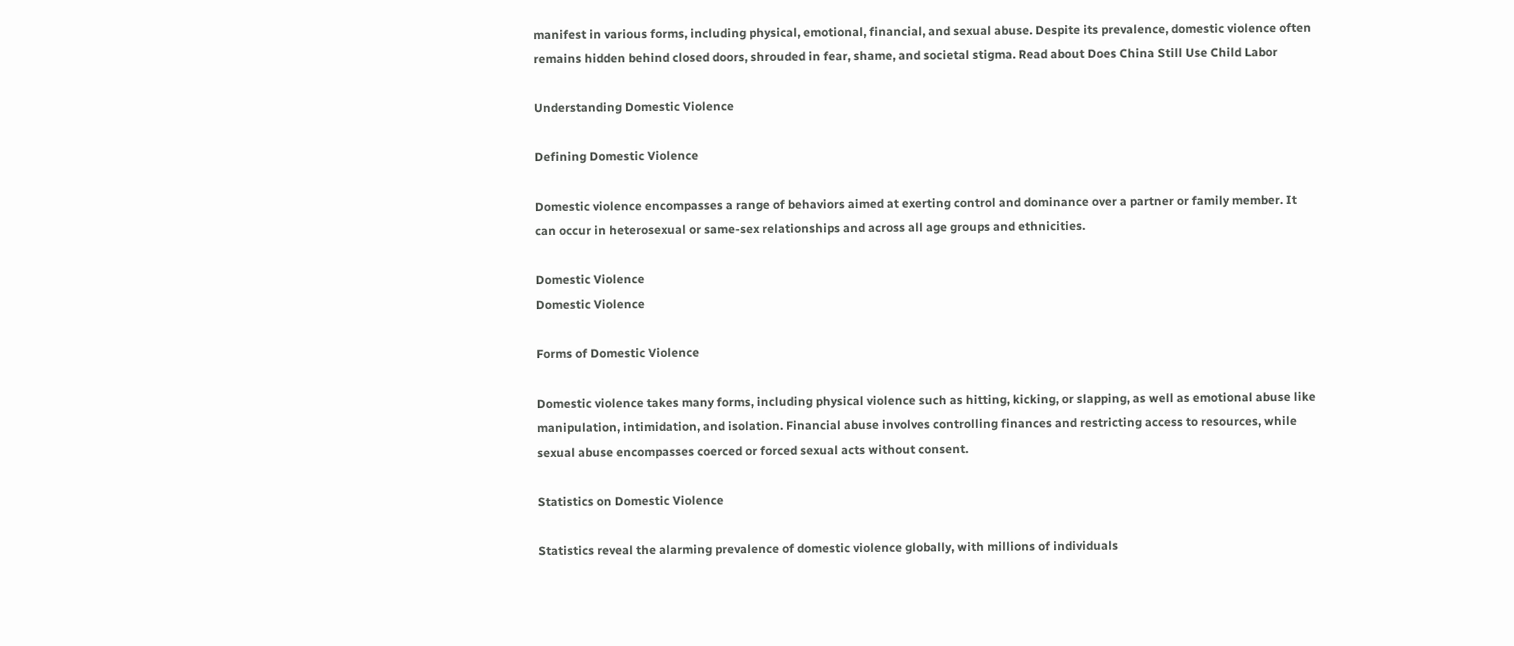manifest in various forms, including physical, emotional, financial, and sexual abuse. Despite its prevalence, domestic violence often remains hidden behind closed doors, shrouded in fear, shame, and societal stigma. Read about Does China Still Use Child Labor

Understanding Domestic Violence

Defining Domestic Violence

Domestic violence encompasses a range of behaviors aimed at exerting control and dominance over a partner or family member. It can occur in heterosexual or same-sex relationships and across all age groups and ethnicities.

Domestic Violence
Domestic Violence

Forms of Domestic Violence

Domestic violence takes many forms, including physical violence such as hitting, kicking, or slapping, as well as emotional abuse like manipulation, intimidation, and isolation. Financial abuse involves controlling finances and restricting access to resources, while sexual abuse encompasses coerced or forced sexual acts without consent.

Statistics on Domestic Violence

Statistics reveal the alarming prevalence of domestic violence globally, with millions of individuals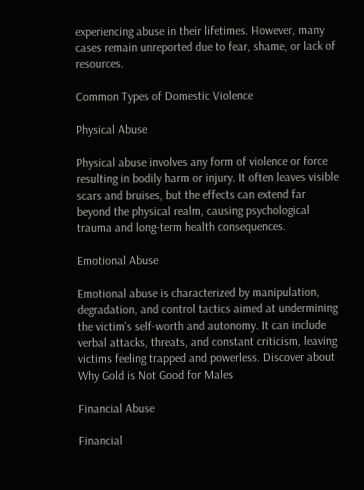experiencing abuse in their lifetimes. However, many cases remain unreported due to fear, shame, or lack of resources.

Common Types of Domestic Violence

Physical Abuse

Physical abuse involves any form of violence or force resulting in bodily harm or injury. It often leaves visible scars and bruises, but the effects can extend far beyond the physical realm, causing psychological trauma and long-term health consequences.

Emotional Abuse

Emotional abuse is characterized by manipulation, degradation, and control tactics aimed at undermining the victim’s self-worth and autonomy. It can include verbal attacks, threats, and constant criticism, leaving victims feeling trapped and powerless. Discover about Why Gold is Not Good for Males

Financial Abuse

Financial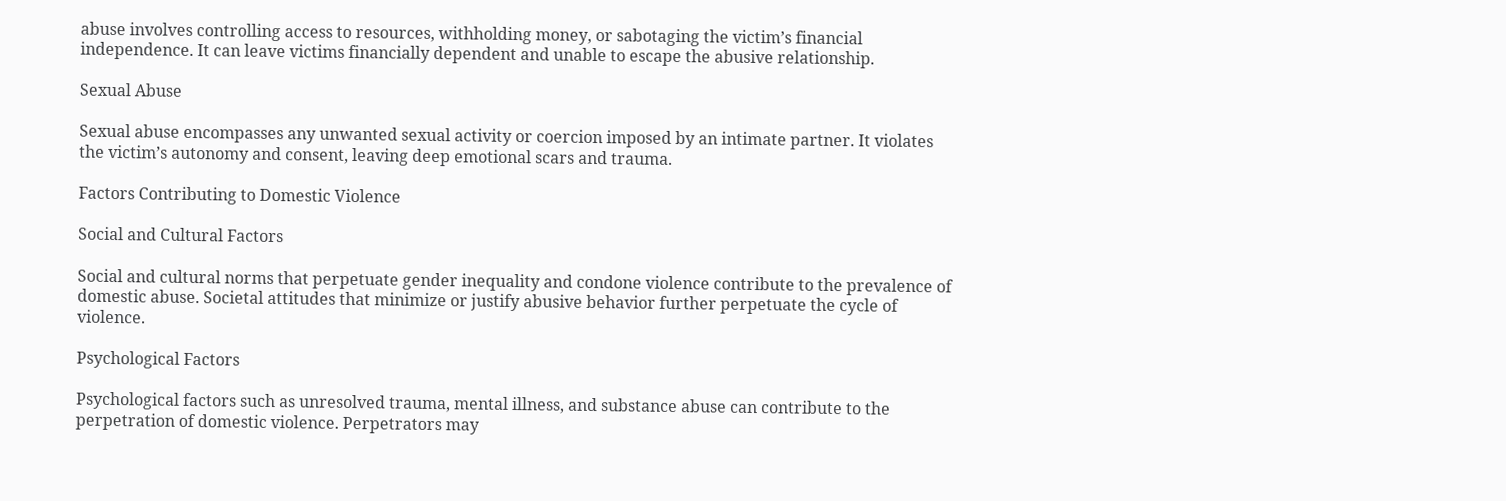abuse involves controlling access to resources, withholding money, or sabotaging the victim’s financial independence. It can leave victims financially dependent and unable to escape the abusive relationship.

Sexual Abuse

Sexual abuse encompasses any unwanted sexual activity or coercion imposed by an intimate partner. It violates the victim’s autonomy and consent, leaving deep emotional scars and trauma.

Factors Contributing to Domestic Violence

Social and Cultural Factors

Social and cultural norms that perpetuate gender inequality and condone violence contribute to the prevalence of domestic abuse. Societal attitudes that minimize or justify abusive behavior further perpetuate the cycle of violence.

Psychological Factors

Psychological factors such as unresolved trauma, mental illness, and substance abuse can contribute to the perpetration of domestic violence. Perpetrators may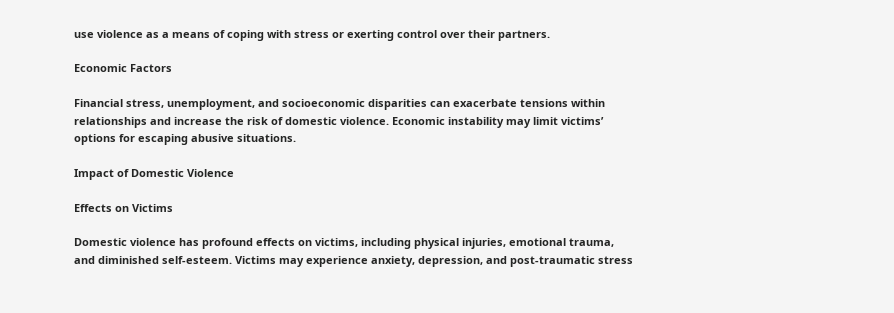use violence as a means of coping with stress or exerting control over their partners.

Economic Factors

Financial stress, unemployment, and socioeconomic disparities can exacerbate tensions within relationships and increase the risk of domestic violence. Economic instability may limit victims’ options for escaping abusive situations.

Impact of Domestic Violence

Effects on Victims

Domestic violence has profound effects on victims, including physical injuries, emotional trauma, and diminished self-esteem. Victims may experience anxiety, depression, and post-traumatic stress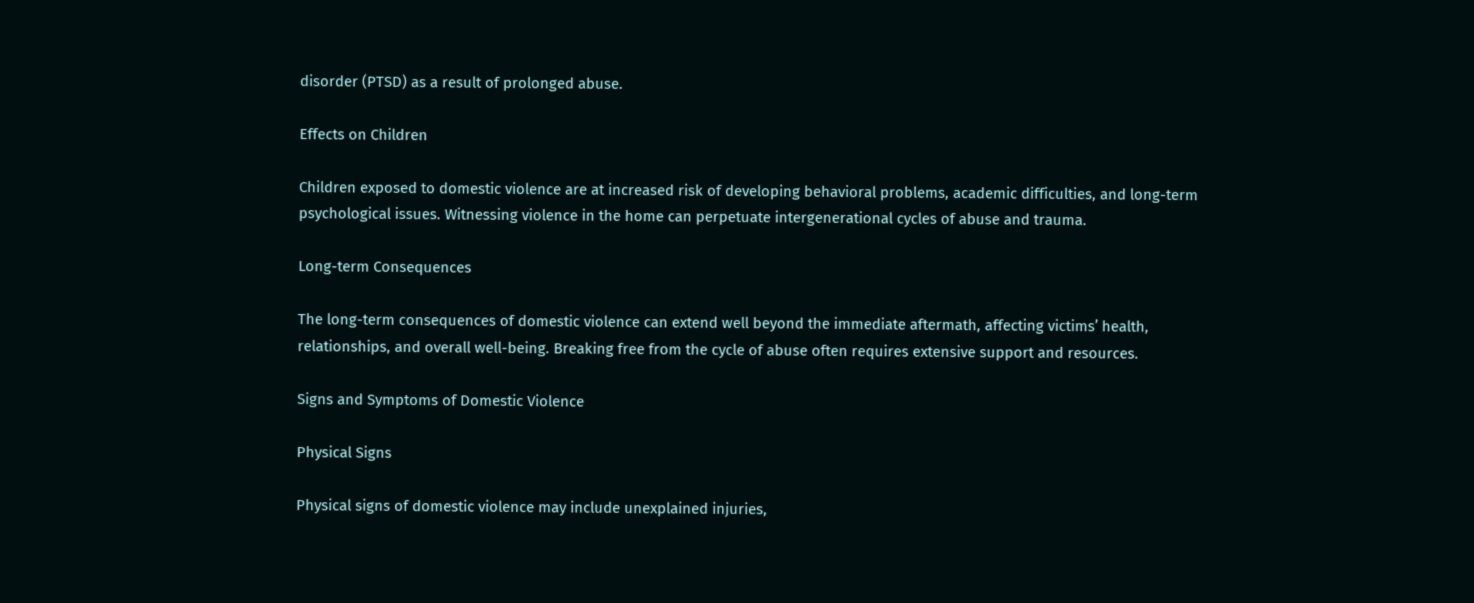disorder (PTSD) as a result of prolonged abuse.

Effects on Children

Children exposed to domestic violence are at increased risk of developing behavioral problems, academic difficulties, and long-term psychological issues. Witnessing violence in the home can perpetuate intergenerational cycles of abuse and trauma.

Long-term Consequences

The long-term consequences of domestic violence can extend well beyond the immediate aftermath, affecting victims’ health, relationships, and overall well-being. Breaking free from the cycle of abuse often requires extensive support and resources.

Signs and Symptoms of Domestic Violence

Physical Signs

Physical signs of domestic violence may include unexplained injuries,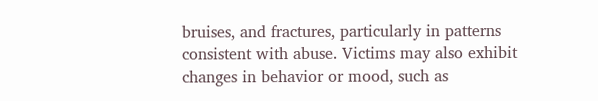bruises, and fractures, particularly in patterns consistent with abuse. Victims may also exhibit changes in behavior or mood, such as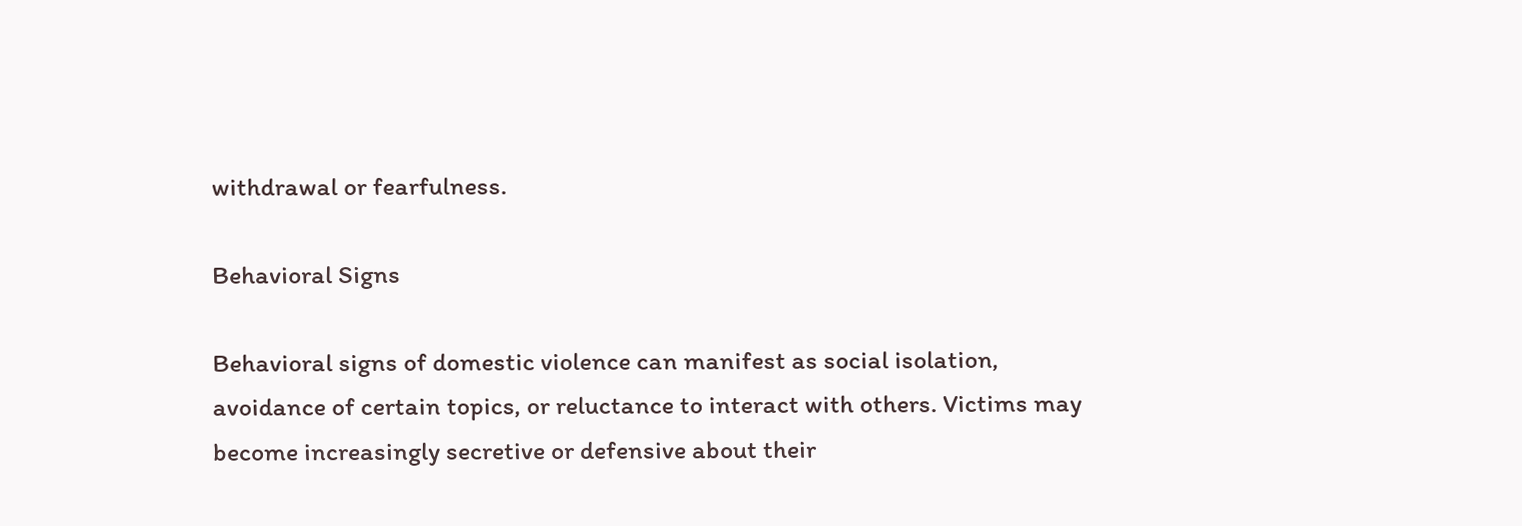withdrawal or fearfulness.

Behavioral Signs

Behavioral signs of domestic violence can manifest as social isolation, avoidance of certain topics, or reluctance to interact with others. Victims may become increasingly secretive or defensive about their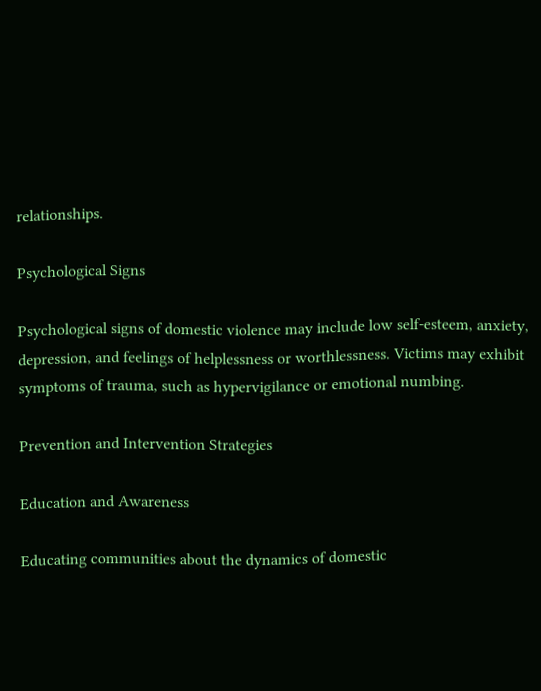relationships.

Psychological Signs

Psychological signs of domestic violence may include low self-esteem, anxiety, depression, and feelings of helplessness or worthlessness. Victims may exhibit symptoms of trauma, such as hypervigilance or emotional numbing.

Prevention and Intervention Strategies

Education and Awareness

Educating communities about the dynamics of domestic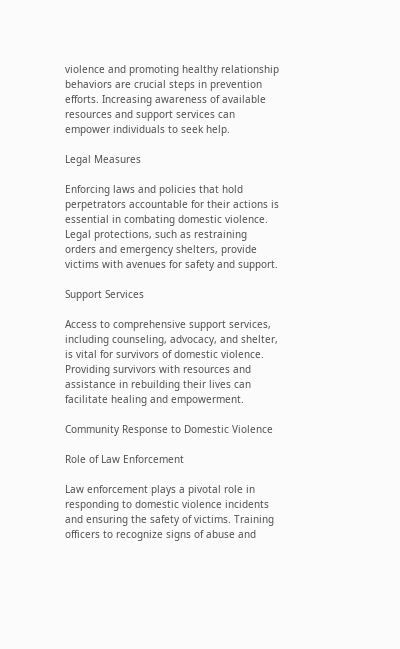violence and promoting healthy relationship behaviors are crucial steps in prevention efforts. Increasing awareness of available resources and support services can empower individuals to seek help.

Legal Measures

Enforcing laws and policies that hold perpetrators accountable for their actions is essential in combating domestic violence. Legal protections, such as restraining orders and emergency shelters, provide victims with avenues for safety and support.

Support Services

Access to comprehensive support services, including counseling, advocacy, and shelter, is vital for survivors of domestic violence. Providing survivors with resources and assistance in rebuilding their lives can facilitate healing and empowerment.

Community Response to Domestic Violence

Role of Law Enforcement

Law enforcement plays a pivotal role in responding to domestic violence incidents and ensuring the safety of victims. Training officers to recognize signs of abuse and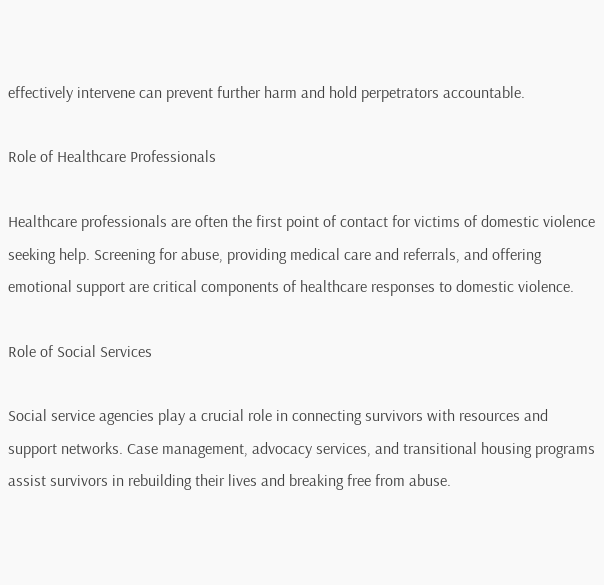effectively intervene can prevent further harm and hold perpetrators accountable.

Role of Healthcare Professionals

Healthcare professionals are often the first point of contact for victims of domestic violence seeking help. Screening for abuse, providing medical care and referrals, and offering emotional support are critical components of healthcare responses to domestic violence.

Role of Social Services

Social service agencies play a crucial role in connecting survivors with resources and support networks. Case management, advocacy services, and transitional housing programs assist survivors in rebuilding their lives and breaking free from abuse.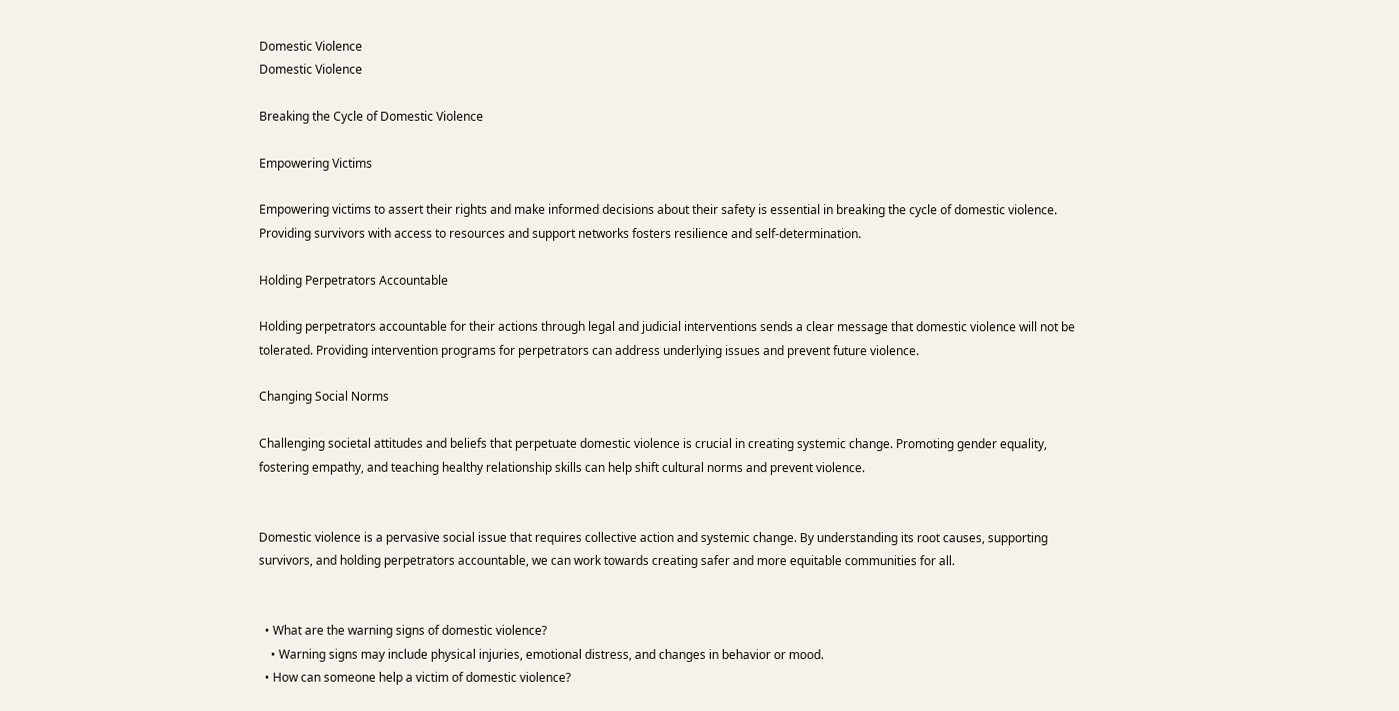Domestic Violence
Domestic Violence

Breaking the Cycle of Domestic Violence

Empowering Victims

Empowering victims to assert their rights and make informed decisions about their safety is essential in breaking the cycle of domestic violence. Providing survivors with access to resources and support networks fosters resilience and self-determination.

Holding Perpetrators Accountable

Holding perpetrators accountable for their actions through legal and judicial interventions sends a clear message that domestic violence will not be tolerated. Providing intervention programs for perpetrators can address underlying issues and prevent future violence.

Changing Social Norms

Challenging societal attitudes and beliefs that perpetuate domestic violence is crucial in creating systemic change. Promoting gender equality, fostering empathy, and teaching healthy relationship skills can help shift cultural norms and prevent violence.


Domestic violence is a pervasive social issue that requires collective action and systemic change. By understanding its root causes, supporting survivors, and holding perpetrators accountable, we can work towards creating safer and more equitable communities for all.


  • What are the warning signs of domestic violence?
    • Warning signs may include physical injuries, emotional distress, and changes in behavior or mood.
  • How can someone help a victim of domestic violence?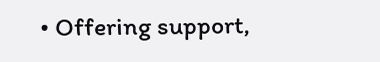• Offering support,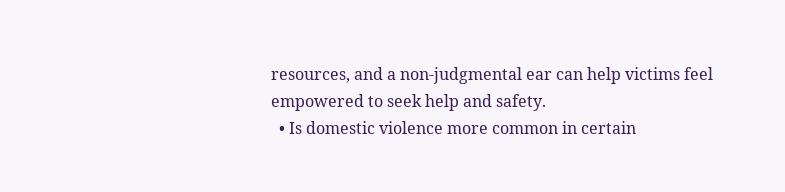resources, and a non-judgmental ear can help victims feel empowered to seek help and safety.
  • Is domestic violence more common in certain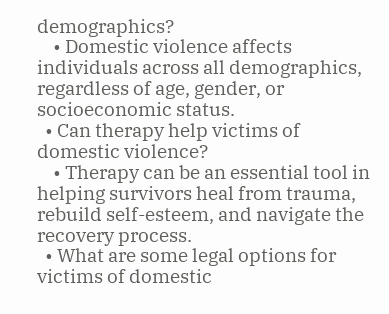demographics?
    • Domestic violence affects individuals across all demographics, regardless of age, gender, or socioeconomic status.
  • Can therapy help victims of domestic violence?
    • Therapy can be an essential tool in helping survivors heal from trauma, rebuild self-esteem, and navigate the recovery process.
  • What are some legal options for victims of domestic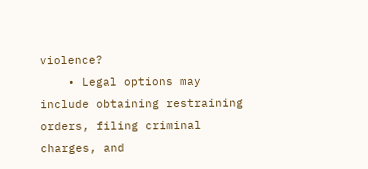violence?
    • Legal options may include obtaining restraining orders, filing criminal charges, and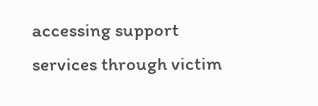accessing support services through victim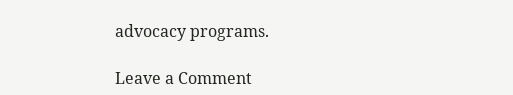advocacy programs.

Leave a Comment